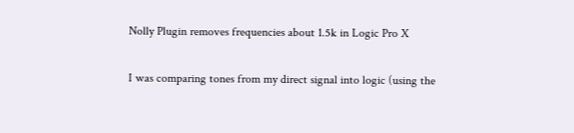Nolly Plugin removes frequencies about 1.5k in Logic Pro X

I was comparing tones from my direct signal into logic (using the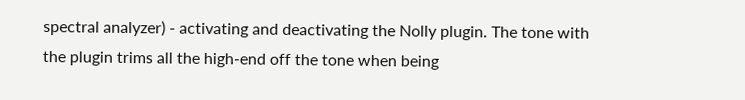spectral analyzer) - activating and deactivating the Nolly plugin. The tone with the plugin trims all the high-end off the tone when being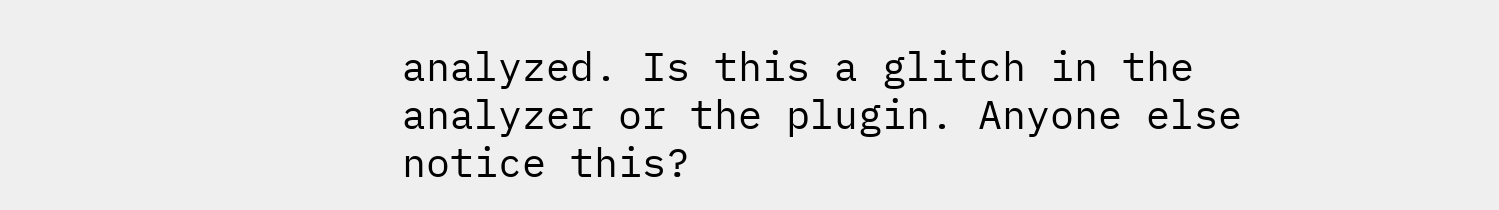analyzed. Is this a glitch in the analyzer or the plugin. Anyone else notice this?